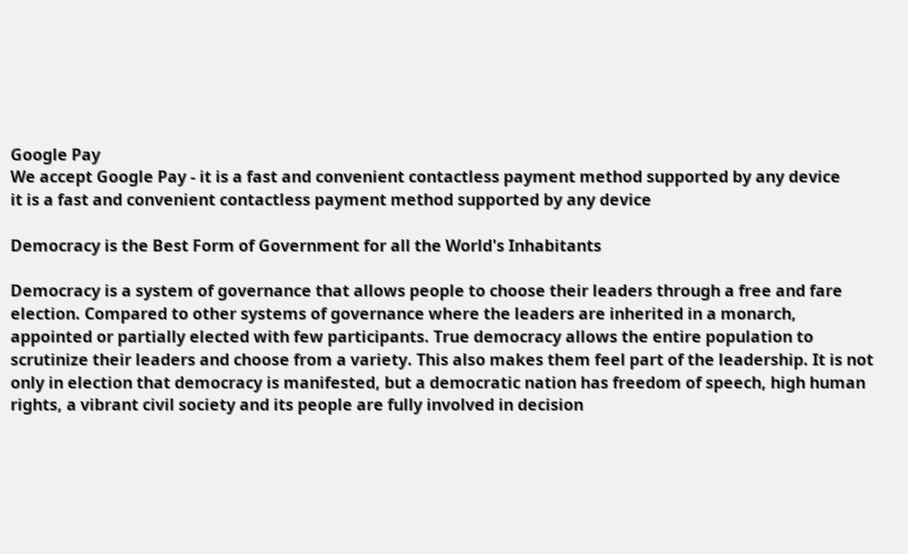Google Pay
We accept Google Pay - it is a fast and convenient contactless payment method supported by any device
it is a fast and convenient contactless payment method supported by any device

Democracy is the Best Form of Government for all the World's Inhabitants

Democracy is a system of governance that allows people to choose their leaders through a free and fare election. Compared to other systems of governance where the leaders are inherited in a monarch, appointed or partially elected with few participants. True democracy allows the entire population to scrutinize their leaders and choose from a variety. This also makes them feel part of the leadership. It is not only in election that democracy is manifested, but a democratic nation has freedom of speech, high human rights, a vibrant civil society and its people are fully involved in decision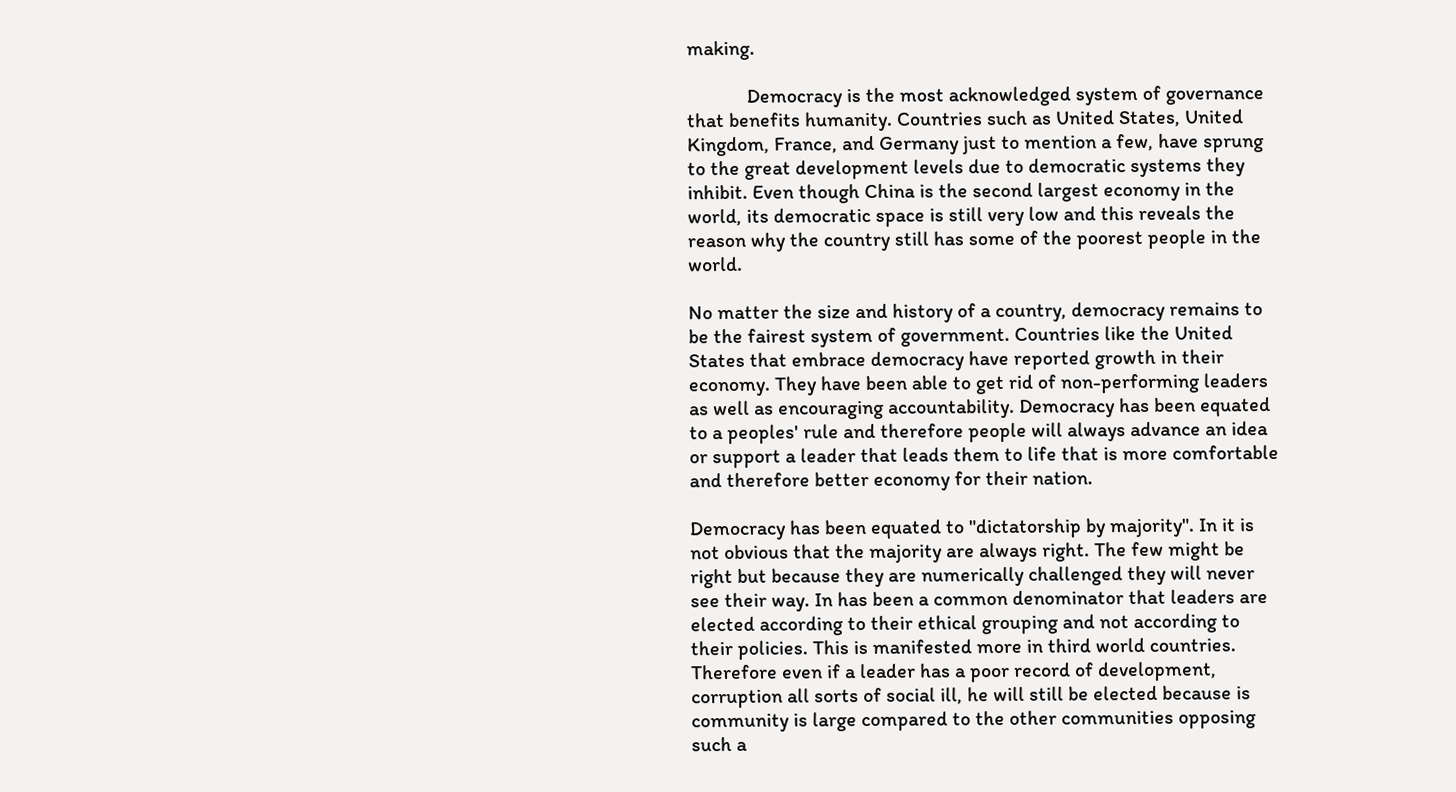making.

            Democracy is the most acknowledged system of governance that benefits humanity. Countries such as United States, United Kingdom, France, and Germany just to mention a few, have sprung to the great development levels due to democratic systems they inhibit. Even though China is the second largest economy in the world, its democratic space is still very low and this reveals the reason why the country still has some of the poorest people in the world.

No matter the size and history of a country, democracy remains to be the fairest system of government. Countries like the United States that embrace democracy have reported growth in their economy. They have been able to get rid of non-performing leaders as well as encouraging accountability. Democracy has been equated to a peoples' rule and therefore people will always advance an idea or support a leader that leads them to life that is more comfortable and therefore better economy for their nation.

Democracy has been equated to "dictatorship by majority". In it is not obvious that the majority are always right. The few might be right but because they are numerically challenged they will never see their way. In has been a common denominator that leaders are elected according to their ethical grouping and not according to their policies. This is manifested more in third world countries. Therefore even if a leader has a poor record of development, corruption all sorts of social ill, he will still be elected because is community is large compared to the other communities opposing such a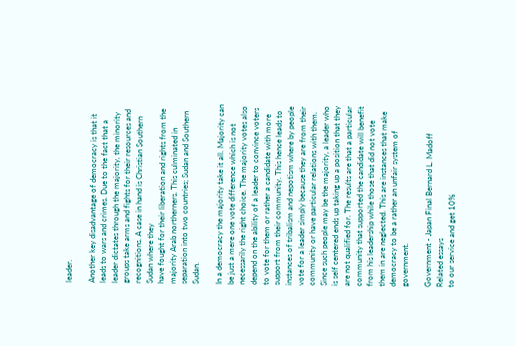leader.

Another key disadvantage of democracy is that it leads to wars and crimes. Due to the fact that a leader dictates through the majority, the minority groups take arms and fights for their resources and recognitions. A case in hand is Christian Southern Sudan where they
have fought for their liberation and rights from the majority Arab northerners. This culminated in separation into two countries; Sudan and Southern Sudan.

In a democracy the majority take it all. Majority can be just a mere one vote difference which is not necessarily the right choice. The majority votes also depend on the ability of a leader to convince voters to vote for them or rather a candidate with more support from their community. This hence leads to instances of tribalism and nepotism where by people vote for a leader simply because they are from their community or have particular relations with them. Since such people may be the majority, a leader who is self centered ends up taking up a position that they are not qualified for. The results are that a particular community that supported the candidate will benefit from his leadership while those that did not vote them in are neglected. This are instances that make democracy to be a rather an unfair system of government.

Government - Japan Final Bernard L. Madoff
Related essays
to our service and get 10%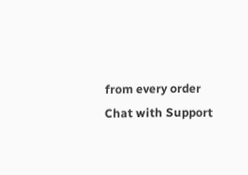from every order
Chat with Support